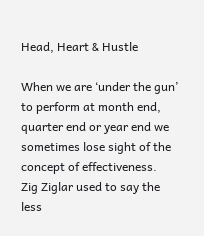Head, Heart & Hustle

When we are ‘under the gun’ to perform at month end, quarter end or year end we sometimes lose sight of the concept of effectiveness.  Zig Ziglar used to say the less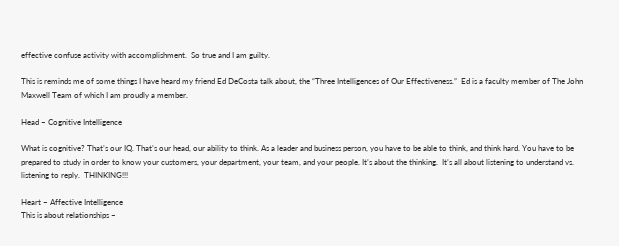effective confuse activity with accomplishment.  So true and I am guilty.

This is reminds me of some things I have heard my friend Ed DeCosta talk about, the “Three Intelligences of Our Effectiveness.”  Ed is a faculty member of The John Maxwell Team of which I am proudly a member.

Head – Cognitive Intelligence

What is cognitive? That’s our IQ. That’s our head, our ability to think. As a leader and business person, you have to be able to think, and think hard. You have to be prepared to study in order to know your customers, your department, your team, and your people. It’s about the thinking.  It’s all about listening to understand vs. listening to reply.  THINKING!!!

Heart – Affective Intelligence
This is about relationships –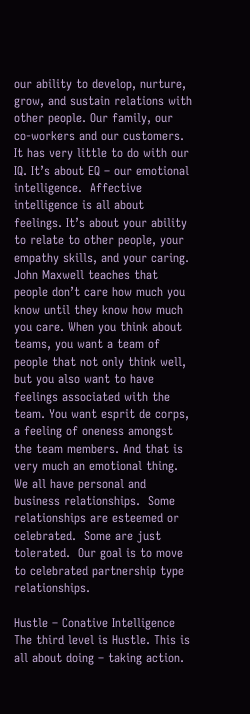our ability to develop, nurture, grow, and sustain relations with other people. Our family, our co-workers and our customers.  It has very little to do with our IQ. It’s about EQ – our emotional intelligence.  Affective intelligence is all about feelings. It’s about your ability to relate to other people, your empathy skills, and your caring. John Maxwell teaches that people don’t care how much you know until they know how much you care. When you think about teams, you want a team of people that not only think well, but you also want to have feelings associated with the team. You want esprit de corps, a feeling of oneness amongst the team members. And that is very much an emotional thing.  We all have personal and business relationships.  Some relationships are esteemed or celebrated.  Some are just tolerated.  Our goal is to move to celebrated partnership type relationships.

Hustle – Conative Intelligence
The third level is Hustle. This is all about doing – taking action.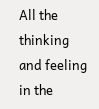All the thinking and feeling in the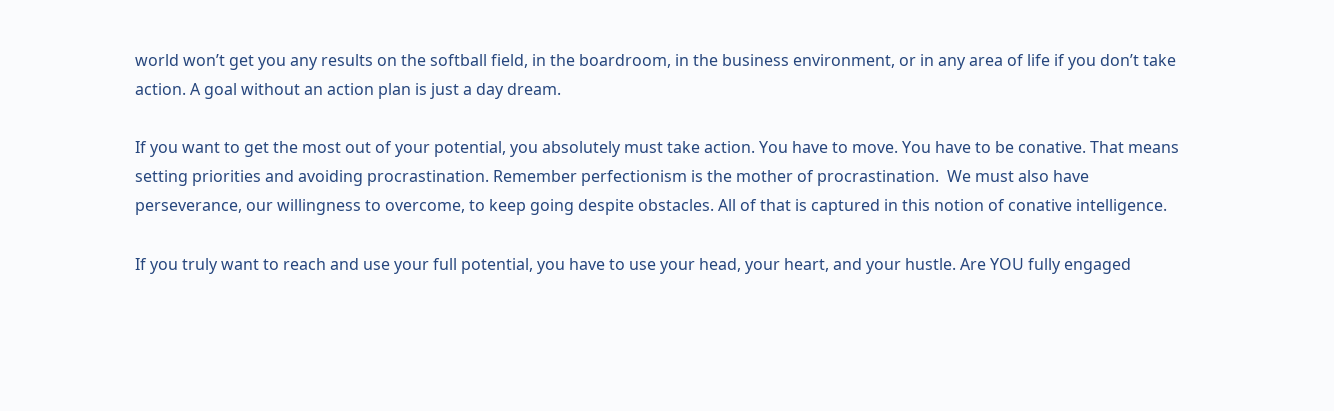world won’t get you any results on the softball field, in the boardroom, in the business environment, or in any area of life if you don’t take action. A goal without an action plan is just a day dream.

If you want to get the most out of your potential, you absolutely must take action. You have to move. You have to be conative. That means setting priorities and avoiding procrastination. Remember perfectionism is the mother of procrastination.  We must also have perseverance, our willingness to overcome, to keep going despite obstacles. All of that is captured in this notion of conative intelligence.

If you truly want to reach and use your full potential, you have to use your head, your heart, and your hustle. Are YOU fully engaged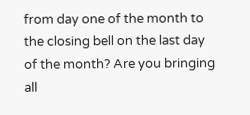from day one of the month to the closing bell on the last day of the month? Are you bringing all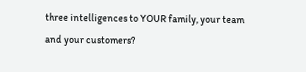three intelligences to YOUR family, your team and your customers?